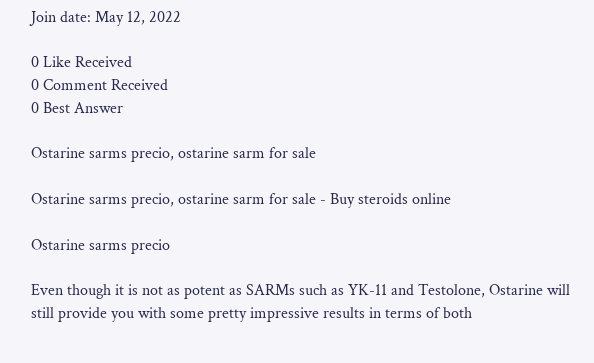Join date: May 12, 2022

0 Like Received
0 Comment Received
0 Best Answer

Ostarine sarms precio, ostarine sarm for sale

Ostarine sarms precio, ostarine sarm for sale - Buy steroids online

Ostarine sarms precio

Even though it is not as potent as SARMs such as YK-11 and Testolone, Ostarine will still provide you with some pretty impressive results in terms of both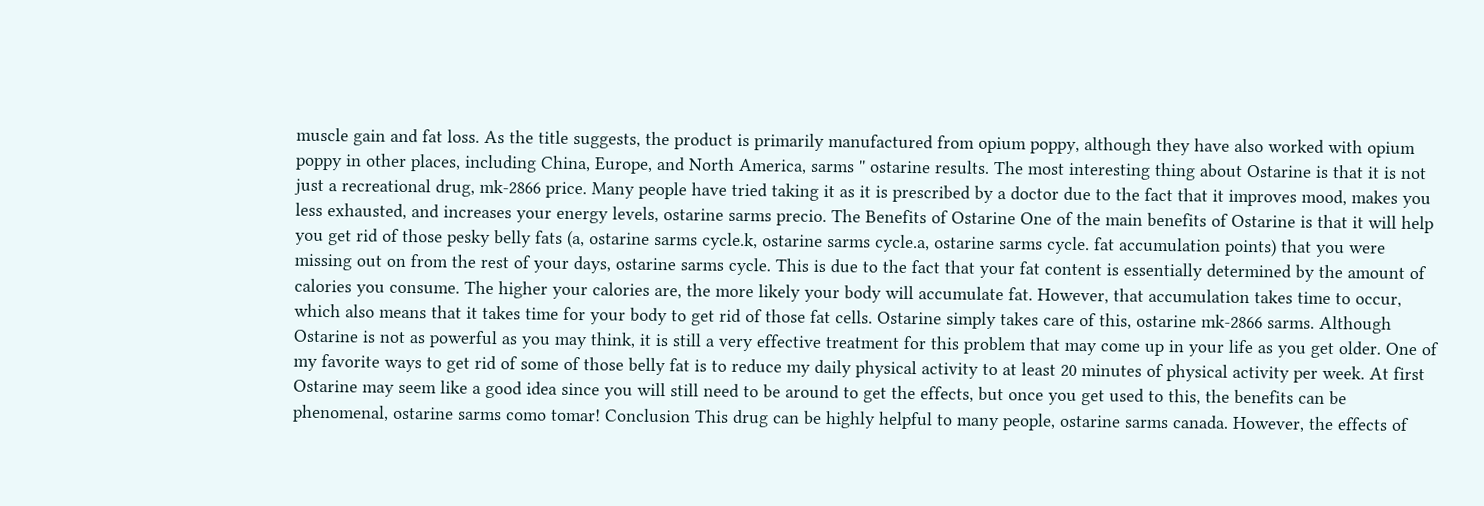muscle gain and fat loss. As the title suggests, the product is primarily manufactured from opium poppy, although they have also worked with opium poppy in other places, including China, Europe, and North America, sarms '' ostarine results. The most interesting thing about Ostarine is that it is not just a recreational drug, mk-2866 price. Many people have tried taking it as it is prescribed by a doctor due to the fact that it improves mood, makes you less exhausted, and increases your energy levels, ostarine sarms precio. The Benefits of Ostarine One of the main benefits of Ostarine is that it will help you get rid of those pesky belly fats (a, ostarine sarms cycle.k, ostarine sarms cycle.a, ostarine sarms cycle. fat accumulation points) that you were missing out on from the rest of your days, ostarine sarms cycle. This is due to the fact that your fat content is essentially determined by the amount of calories you consume. The higher your calories are, the more likely your body will accumulate fat. However, that accumulation takes time to occur, which also means that it takes time for your body to get rid of those fat cells. Ostarine simply takes care of this, ostarine mk-2866 sarms. Although Ostarine is not as powerful as you may think, it is still a very effective treatment for this problem that may come up in your life as you get older. One of my favorite ways to get rid of some of those belly fat is to reduce my daily physical activity to at least 20 minutes of physical activity per week. At first Ostarine may seem like a good idea since you will still need to be around to get the effects, but once you get used to this, the benefits can be phenomenal, ostarine sarms como tomar! Conclusion This drug can be highly helpful to many people, ostarine sarms canada. However, the effects of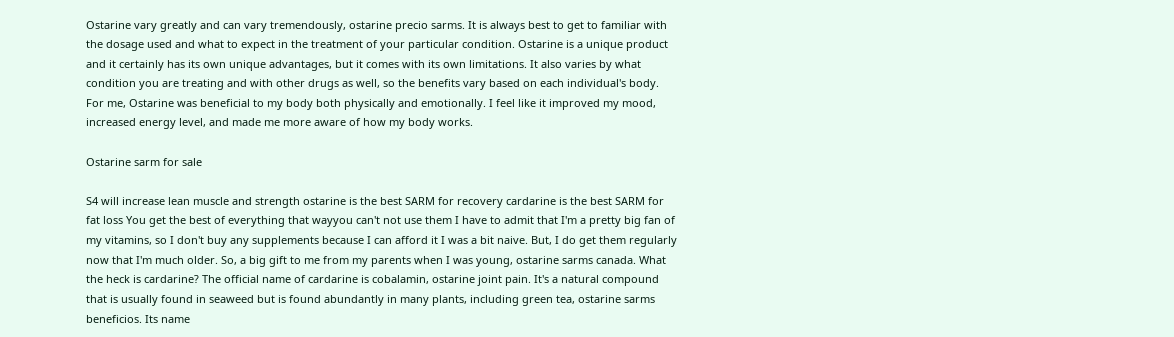Ostarine vary greatly and can vary tremendously, ostarine precio sarms. It is always best to get to familiar with the dosage used and what to expect in the treatment of your particular condition. Ostarine is a unique product and it certainly has its own unique advantages, but it comes with its own limitations. It also varies by what condition you are treating and with other drugs as well, so the benefits vary based on each individual's body. For me, Ostarine was beneficial to my body both physically and emotionally. I feel like it improved my mood, increased energy level, and made me more aware of how my body works.

Ostarine sarm for sale

S4 will increase lean muscle and strength ostarine is the best SARM for recovery cardarine is the best SARM for fat loss You get the best of everything that wayyou can't not use them I have to admit that I'm a pretty big fan of my vitamins, so I don't buy any supplements because I can afford it I was a bit naive. But, I do get them regularly now that I'm much older. So, a big gift to me from my parents when I was young, ostarine sarms canada. What the heck is cardarine? The official name of cardarine is cobalamin, ostarine joint pain. It's a natural compound that is usually found in seaweed but is found abundantly in many plants, including green tea, ostarine sarms beneficios. Its name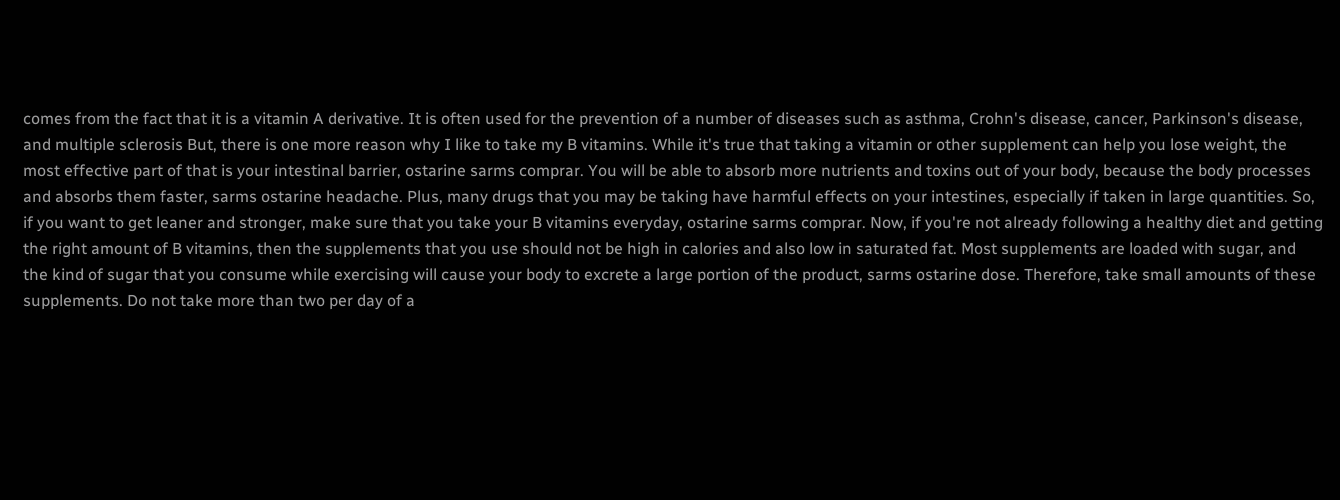comes from the fact that it is a vitamin A derivative. It is often used for the prevention of a number of diseases such as asthma, Crohn's disease, cancer, Parkinson's disease, and multiple sclerosis But, there is one more reason why I like to take my B vitamins. While it's true that taking a vitamin or other supplement can help you lose weight, the most effective part of that is your intestinal barrier, ostarine sarms comprar. You will be able to absorb more nutrients and toxins out of your body, because the body processes and absorbs them faster, sarms ostarine headache. Plus, many drugs that you may be taking have harmful effects on your intestines, especially if taken in large quantities. So, if you want to get leaner and stronger, make sure that you take your B vitamins everyday, ostarine sarms comprar. Now, if you're not already following a healthy diet and getting the right amount of B vitamins, then the supplements that you use should not be high in calories and also low in saturated fat. Most supplements are loaded with sugar, and the kind of sugar that you consume while exercising will cause your body to excrete a large portion of the product, sarms ostarine dose. Therefore, take small amounts of these supplements. Do not take more than two per day of a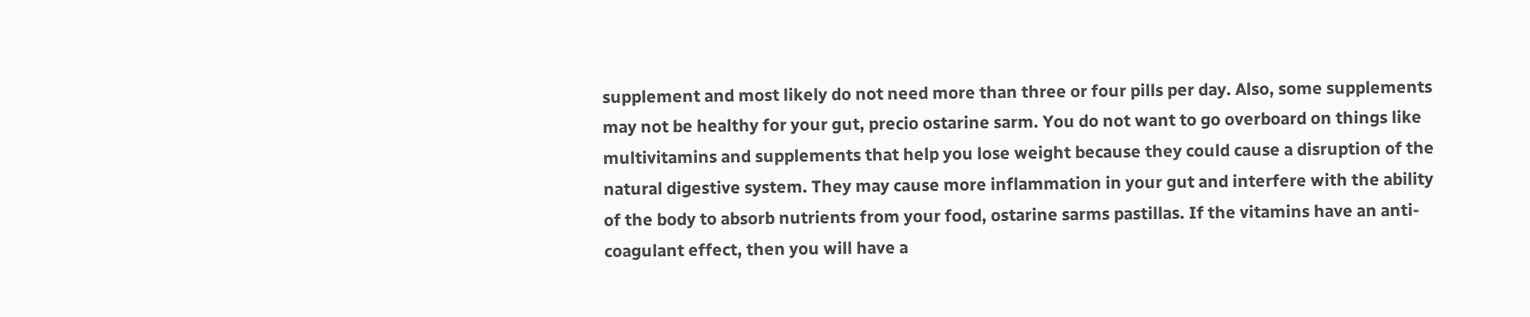supplement and most likely do not need more than three or four pills per day. Also, some supplements may not be healthy for your gut, precio ostarine sarm. You do not want to go overboard on things like multivitamins and supplements that help you lose weight because they could cause a disruption of the natural digestive system. They may cause more inflammation in your gut and interfere with the ability of the body to absorb nutrients from your food, ostarine sarms pastillas. If the vitamins have an anti-coagulant effect, then you will have a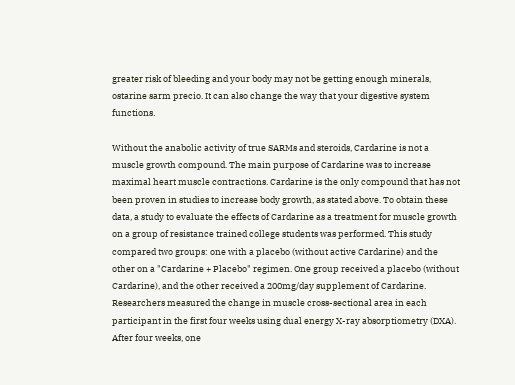greater risk of bleeding and your body may not be getting enough minerals, ostarine sarm precio. It can also change the way that your digestive system functions.

Without the anabolic activity of true SARMs and steroids, Cardarine is not a muscle growth compound. The main purpose of Cardarine was to increase maximal heart muscle contractions. Cardarine is the only compound that has not been proven in studies to increase body growth, as stated above. To obtain these data, a study to evaluate the effects of Cardarine as a treatment for muscle growth on a group of resistance trained college students was performed. This study compared two groups: one with a placebo (without active Cardarine) and the other on a "Cardarine + Placebo" regimen. One group received a placebo (without Cardarine), and the other received a 200mg/day supplement of Cardarine. Researchers measured the change in muscle cross-sectional area in each participant in the first four weeks using dual energy X-ray absorptiometry (DXA). After four weeks, one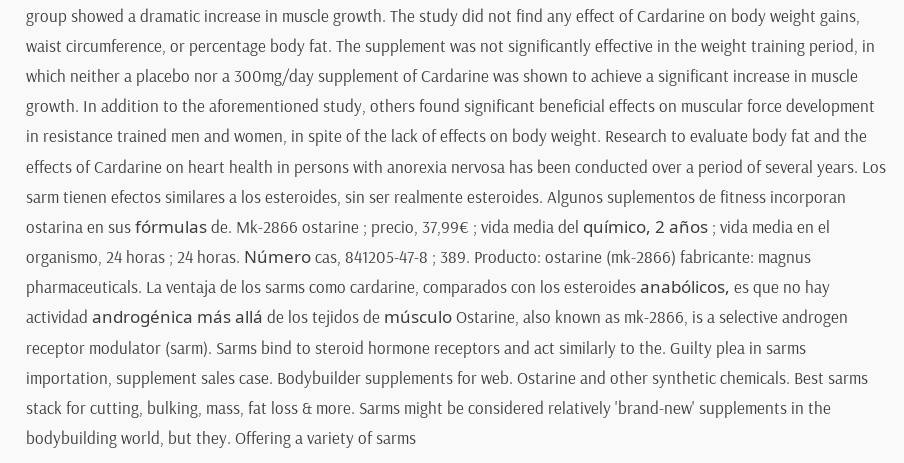group showed a dramatic increase in muscle growth. The study did not find any effect of Cardarine on body weight gains, waist circumference, or percentage body fat. The supplement was not significantly effective in the weight training period, in which neither a placebo nor a 300mg/day supplement of Cardarine was shown to achieve a significant increase in muscle growth. In addition to the aforementioned study, others found significant beneficial effects on muscular force development in resistance trained men and women, in spite of the lack of effects on body weight. Research to evaluate body fat and the effects of Cardarine on heart health in persons with anorexia nervosa has been conducted over a period of several years. Los sarm tienen efectos similares a los esteroides, sin ser realmente esteroides. Algunos suplementos de fitness incorporan ostarina en sus fórmulas de. Mk-2866 ostarine ; precio, 37,99€ ; vida media del químico, 2 años ; vida media en el organismo, 24 horas ; 24 horas. Número cas, 841205-47-8 ; 389. Producto: ostarine (mk-2866) fabricante: magnus pharmaceuticals. La ventaja de los sarms como cardarine, comparados con los esteroides anabólicos, es que no hay actividad androgénica más allá de los tejidos de músculo Ostarine, also known as mk-2866, is a selective androgen receptor modulator (sarm). Sarms bind to steroid hormone receptors and act similarly to the. Guilty plea in sarms importation, supplement sales case. Bodybuilder supplements for web. Ostarine and other synthetic chemicals. Best sarms stack for cutting, bulking, mass, fat loss & more. Sarms might be considered relatively 'brand-new' supplements in the bodybuilding world, but they. Offering a variety of sarms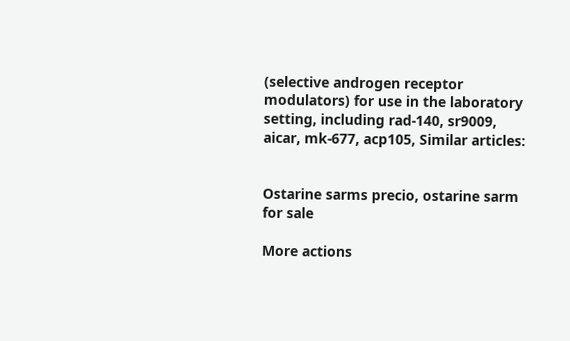(selective androgen receptor modulators) for use in the laboratory setting, including rad-140, sr9009, aicar, mk-677, acp105, Similar articles:


Ostarine sarms precio, ostarine sarm for sale

More actions